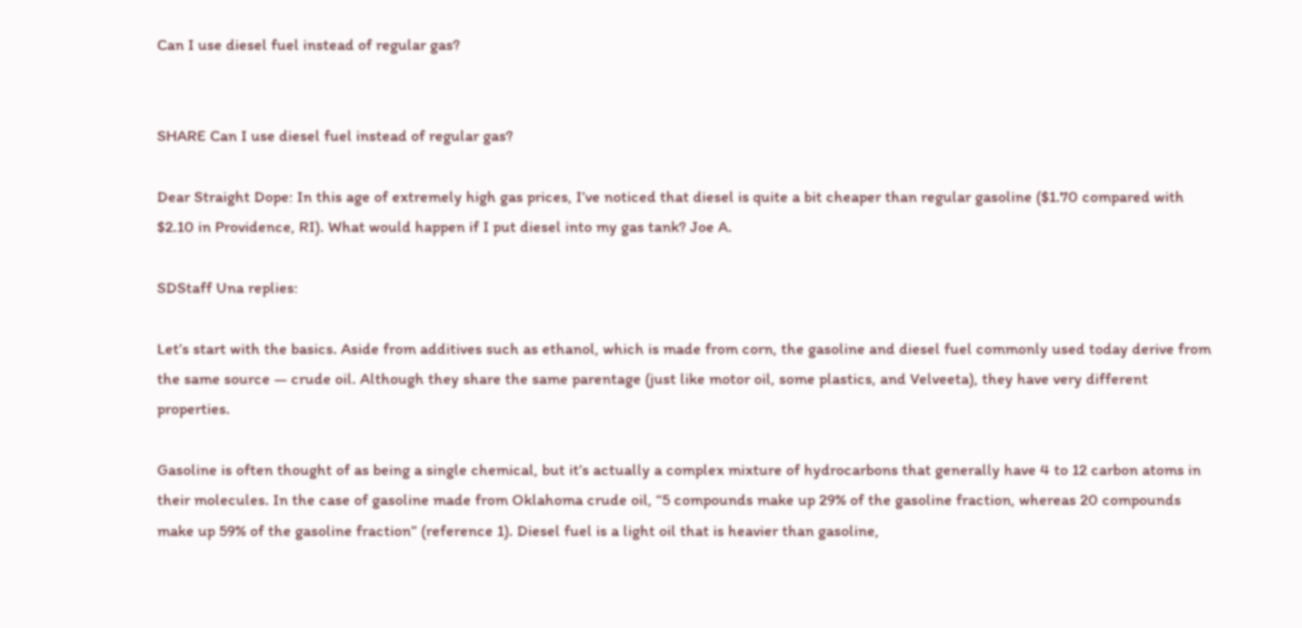Can I use diesel fuel instead of regular gas?


SHARE Can I use diesel fuel instead of regular gas?

Dear Straight Dope: In this age of extremely high gas prices, I’ve noticed that diesel is quite a bit cheaper than regular gasoline ($1.70 compared with $2.10 in Providence, RI). What would happen if I put diesel into my gas tank? Joe A.

SDStaff Una replies:

Let’s start with the basics. Aside from additives such as ethanol, which is made from corn, the gasoline and diesel fuel commonly used today derive from the same source — crude oil. Although they share the same parentage (just like motor oil, some plastics, and Velveeta), they have very different properties.

Gasoline is often thought of as being a single chemical, but it’s actually a complex mixture of hydrocarbons that generally have 4 to 12 carbon atoms in their molecules. In the case of gasoline made from Oklahoma crude oil, “5 compounds make up 29% of the gasoline fraction, whereas 20 compounds make up 59% of the gasoline fraction” (reference 1). Diesel fuel is a light oil that is heavier than gasoline,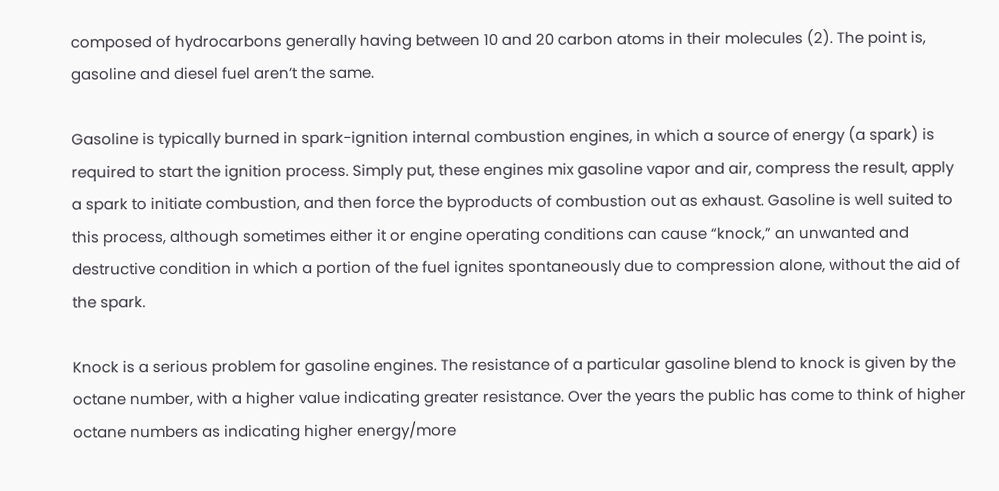composed of hydrocarbons generally having between 10 and 20 carbon atoms in their molecules (2). The point is, gasoline and diesel fuel aren’t the same.

Gasoline is typically burned in spark-ignition internal combustion engines, in which a source of energy (a spark) is required to start the ignition process. Simply put, these engines mix gasoline vapor and air, compress the result, apply a spark to initiate combustion, and then force the byproducts of combustion out as exhaust. Gasoline is well suited to this process, although sometimes either it or engine operating conditions can cause “knock,” an unwanted and destructive condition in which a portion of the fuel ignites spontaneously due to compression alone, without the aid of the spark.

Knock is a serious problem for gasoline engines. The resistance of a particular gasoline blend to knock is given by the octane number, with a higher value indicating greater resistance. Over the years the public has come to think of higher octane numbers as indicating higher energy/more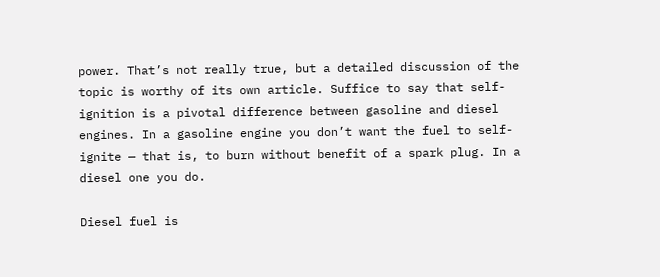power. That’s not really true, but a detailed discussion of the topic is worthy of its own article. Suffice to say that self-ignition is a pivotal difference between gasoline and diesel engines. In a gasoline engine you don’t want the fuel to self-ignite — that is, to burn without benefit of a spark plug. In a diesel one you do.

Diesel fuel is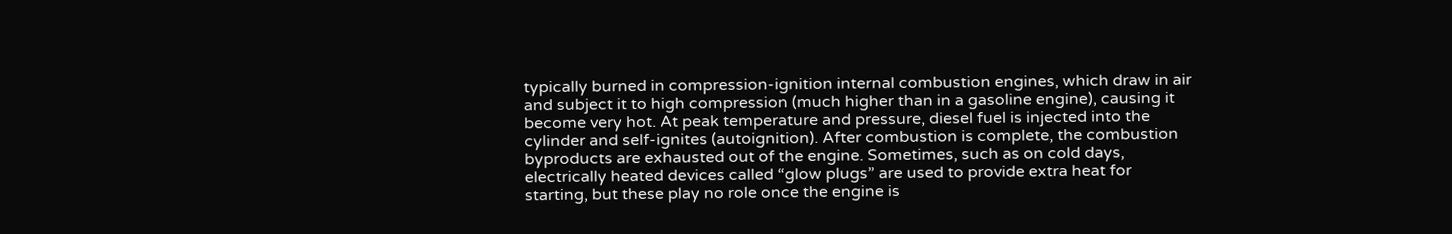typically burned in compression-ignition internal combustion engines, which draw in air and subject it to high compression (much higher than in a gasoline engine), causing it become very hot. At peak temperature and pressure, diesel fuel is injected into the cylinder and self-ignites (autoignition). After combustion is complete, the combustion byproducts are exhausted out of the engine. Sometimes, such as on cold days, electrically heated devices called “glow plugs” are used to provide extra heat for starting, but these play no role once the engine is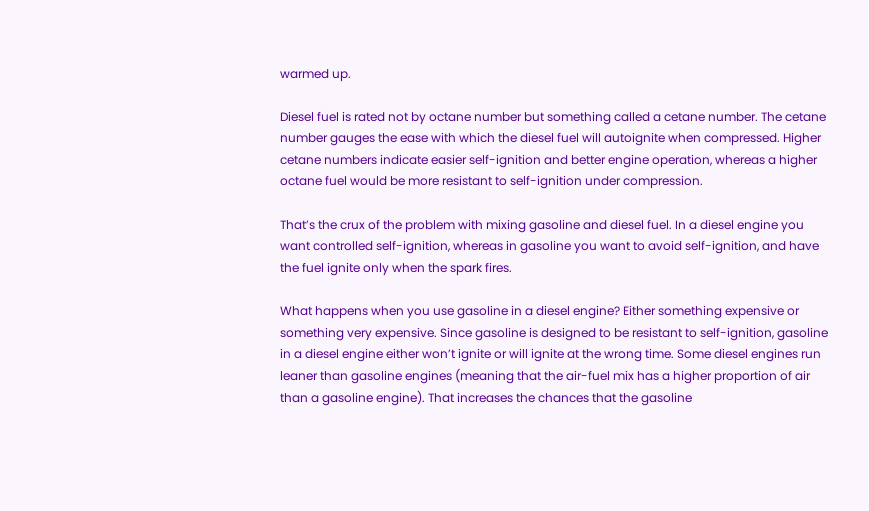warmed up.

Diesel fuel is rated not by octane number but something called a cetane number. The cetane number gauges the ease with which the diesel fuel will autoignite when compressed. Higher cetane numbers indicate easier self-ignition and better engine operation, whereas a higher octane fuel would be more resistant to self-ignition under compression.

That’s the crux of the problem with mixing gasoline and diesel fuel. In a diesel engine you want controlled self-ignition, whereas in gasoline you want to avoid self-ignition, and have the fuel ignite only when the spark fires.

What happens when you use gasoline in a diesel engine? Either something expensive or something very expensive. Since gasoline is designed to be resistant to self-ignition, gasoline in a diesel engine either won’t ignite or will ignite at the wrong time. Some diesel engines run leaner than gasoline engines (meaning that the air-fuel mix has a higher proportion of air than a gasoline engine). That increases the chances that the gasoline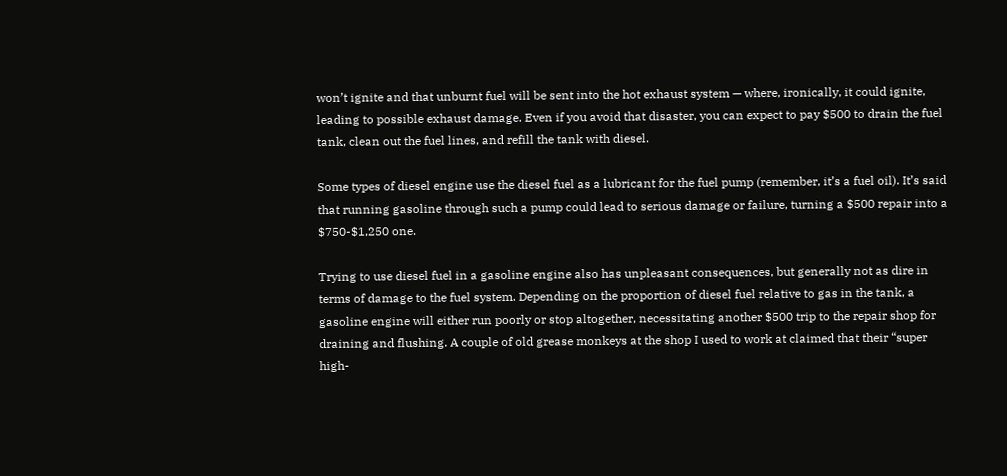won’t ignite and that unburnt fuel will be sent into the hot exhaust system — where, ironically, it could ignite, leading to possible exhaust damage. Even if you avoid that disaster, you can expect to pay $500 to drain the fuel tank, clean out the fuel lines, and refill the tank with diesel.

Some types of diesel engine use the diesel fuel as a lubricant for the fuel pump (remember, it’s a fuel oil). It’s said that running gasoline through such a pump could lead to serious damage or failure, turning a $500 repair into a $750-$1,250 one.

Trying to use diesel fuel in a gasoline engine also has unpleasant consequences, but generally not as dire in terms of damage to the fuel system. Depending on the proportion of diesel fuel relative to gas in the tank, a gasoline engine will either run poorly or stop altogether, necessitating another $500 trip to the repair shop for draining and flushing. A couple of old grease monkeys at the shop I used to work at claimed that their “super high-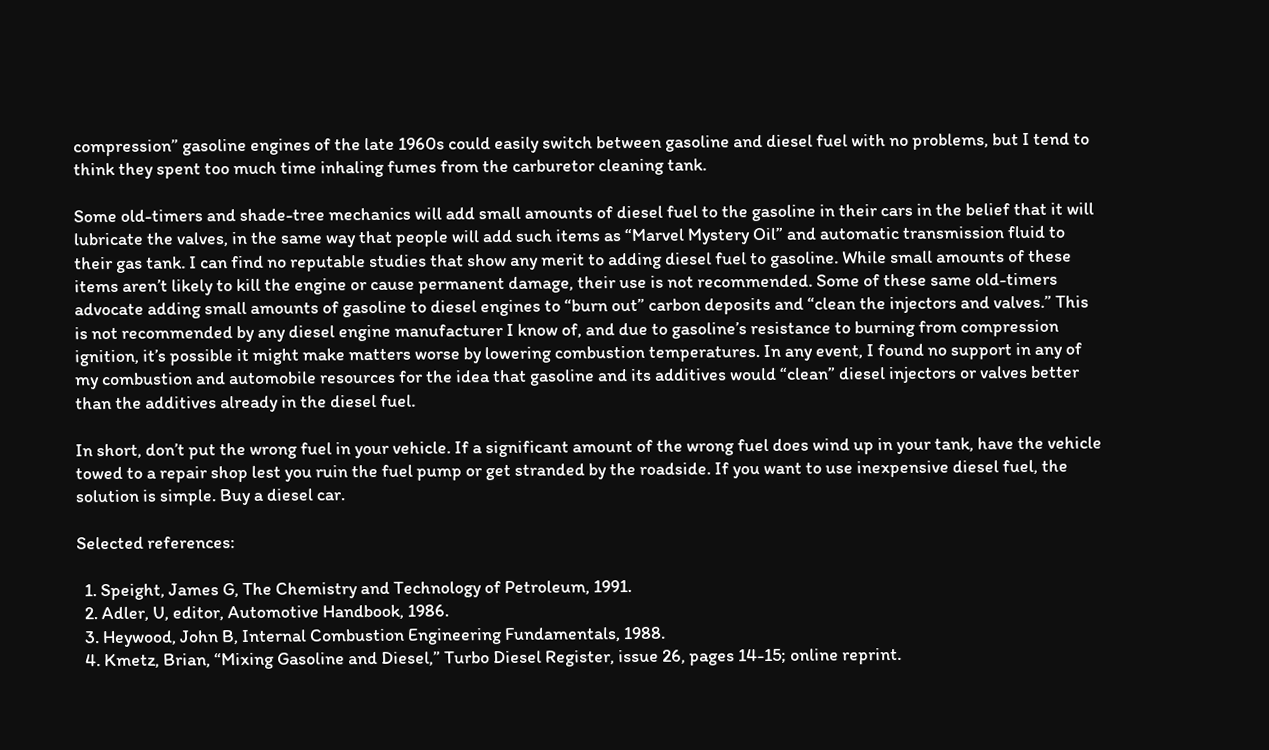compression” gasoline engines of the late 1960s could easily switch between gasoline and diesel fuel with no problems, but I tend to think they spent too much time inhaling fumes from the carburetor cleaning tank.

Some old-timers and shade-tree mechanics will add small amounts of diesel fuel to the gasoline in their cars in the belief that it will lubricate the valves, in the same way that people will add such items as “Marvel Mystery Oil” and automatic transmission fluid to their gas tank. I can find no reputable studies that show any merit to adding diesel fuel to gasoline. While small amounts of these items aren’t likely to kill the engine or cause permanent damage, their use is not recommended. Some of these same old-timers advocate adding small amounts of gasoline to diesel engines to “burn out” carbon deposits and “clean the injectors and valves.” This is not recommended by any diesel engine manufacturer I know of, and due to gasoline’s resistance to burning from compression ignition, it’s possible it might make matters worse by lowering combustion temperatures. In any event, I found no support in any of my combustion and automobile resources for the idea that gasoline and its additives would “clean” diesel injectors or valves better than the additives already in the diesel fuel.

In short, don’t put the wrong fuel in your vehicle. If a significant amount of the wrong fuel does wind up in your tank, have the vehicle towed to a repair shop lest you ruin the fuel pump or get stranded by the roadside. If you want to use inexpensive diesel fuel, the solution is simple. Buy a diesel car.

Selected references:

  1. Speight, James G, The Chemistry and Technology of Petroleum, 1991.
  2. Adler, U, editor, Automotive Handbook, 1986.
  3. Heywood, John B, Internal Combustion Engineering Fundamentals, 1988.
  4. Kmetz, Brian, “Mixing Gasoline and Diesel,” Turbo Diesel Register, issue 26, pages 14-15; online reprint.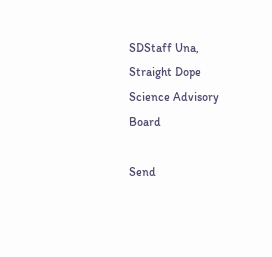SDStaff Una, Straight Dope Science Advisory Board

Send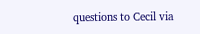questions to Cecil via